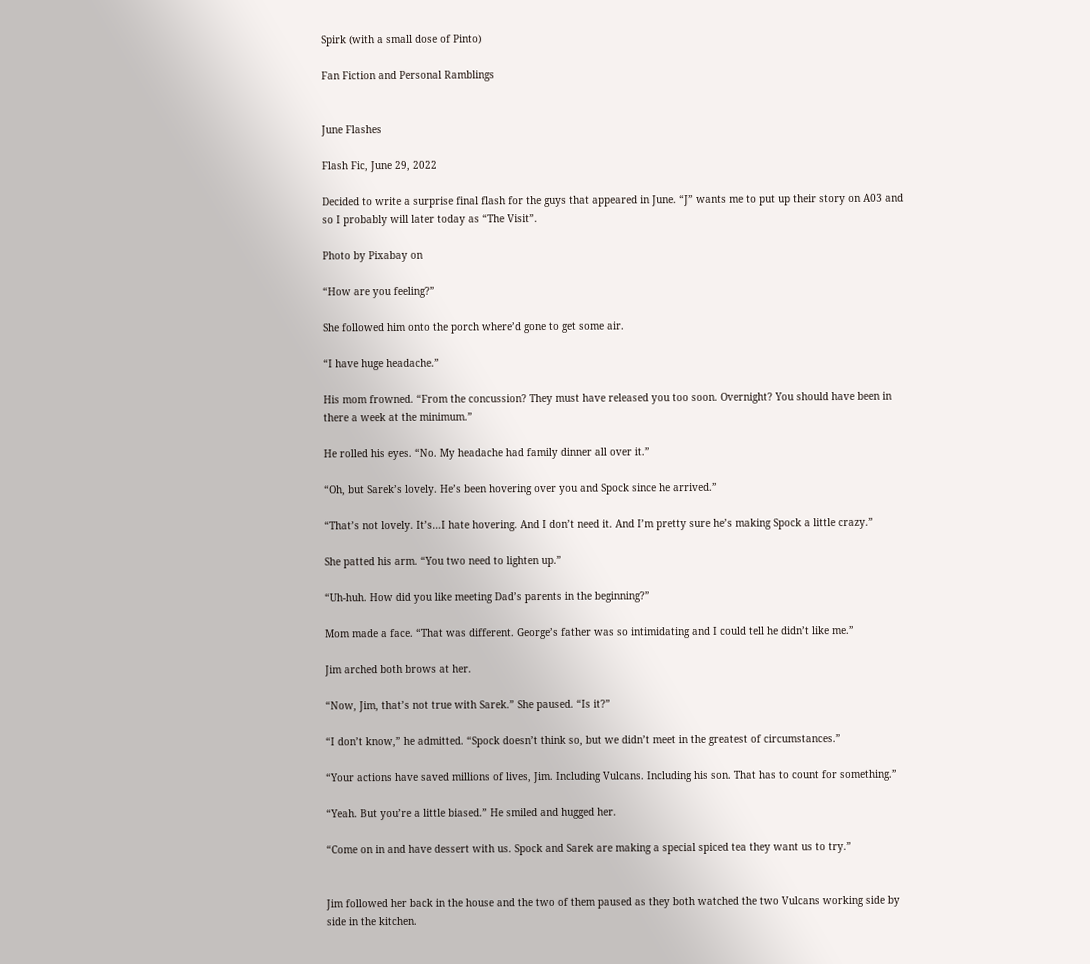Spirk (with a small dose of Pinto)

Fan Fiction and Personal Ramblings


June Flashes

Flash Fic, June 29, 2022

Decided to write a surprise final flash for the guys that appeared in June. “J” wants me to put up their story on A03 and so I probably will later today as “The Visit”.

Photo by Pixabay on

“How are you feeling?”

She followed him onto the porch where’d gone to get some air.

“I have huge headache.”

His mom frowned. “From the concussion? They must have released you too soon. Overnight? You should have been in there a week at the minimum.”

He rolled his eyes. “No. My headache had family dinner all over it.”

“Oh, but Sarek’s lovely. He’s been hovering over you and Spock since he arrived.”

“That’s not lovely. It’s…I hate hovering. And I don’t need it. And I’m pretty sure he’s making Spock a little crazy.”

She patted his arm. “You two need to lighten up.”

“Uh-huh. How did you like meeting Dad’s parents in the beginning?”

Mom made a face. “That was different. George’s father was so intimidating and I could tell he didn’t like me.”

Jim arched both brows at her.

“Now, Jim, that’s not true with Sarek.” She paused. “Is it?”

“I don’t know,” he admitted. “Spock doesn’t think so, but we didn’t meet in the greatest of circumstances.”

“Your actions have saved millions of lives, Jim. Including Vulcans. Including his son. That has to count for something.”

“Yeah. But you’re a little biased.” He smiled and hugged her.

“Come on in and have dessert with us. Spock and Sarek are making a special spiced tea they want us to try.”


Jim followed her back in the house and the two of them paused as they both watched the two Vulcans working side by side in the kitchen.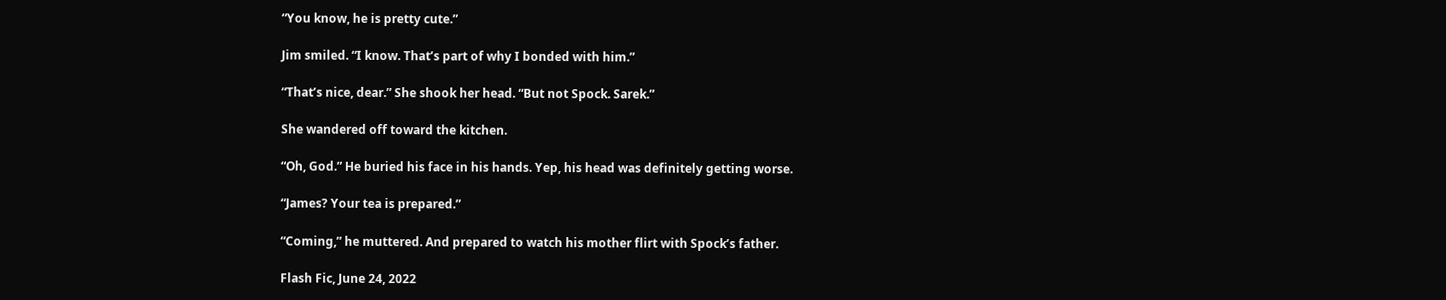“You know, he is pretty cute.”

Jim smiled. “I know. That’s part of why I bonded with him.”

“That’s nice, dear.” She shook her head. “But not Spock. Sarek.”

She wandered off toward the kitchen.

“Oh, God.” He buried his face in his hands. Yep, his head was definitely getting worse.

“James? Your tea is prepared.”

“Coming,” he muttered. And prepared to watch his mother flirt with Spock’s father.

Flash Fic, June 24, 2022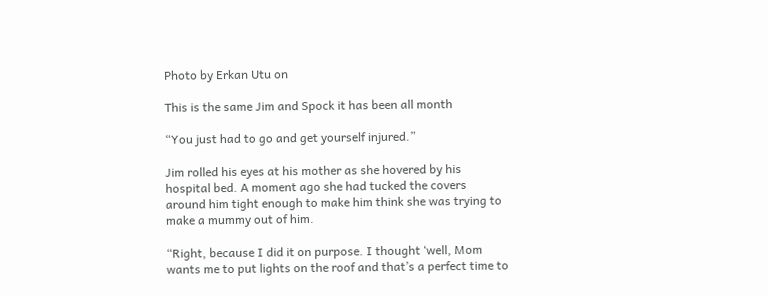Photo by Erkan Utu on

This is the same Jim and Spock it has been all month

“You just had to go and get yourself injured.”

Jim rolled his eyes at his mother as she hovered by his hospital bed. A moment ago she had tucked the covers around him tight enough to make him think she was trying to make a mummy out of him.

“Right, because I did it on purpose. I thought ‘well, Mom wants me to put lights on the roof and that’s a perfect time to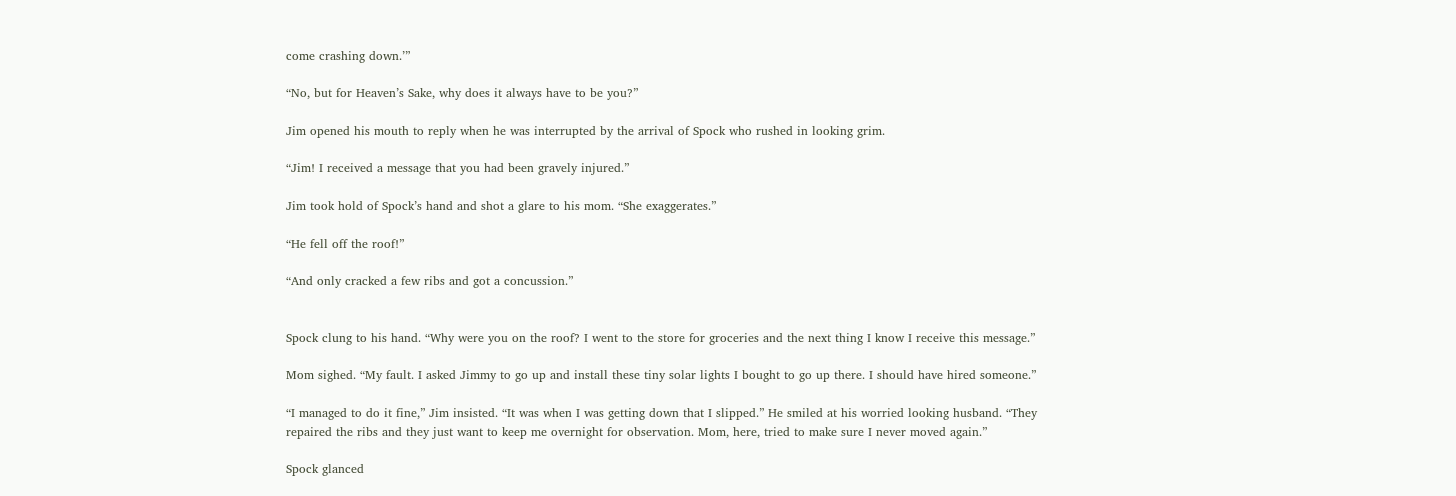come crashing down.’”

“No, but for Heaven’s Sake, why does it always have to be you?”

Jim opened his mouth to reply when he was interrupted by the arrival of Spock who rushed in looking grim.

“Jim! I received a message that you had been gravely injured.”

Jim took hold of Spock’s hand and shot a glare to his mom. “She exaggerates.”

“He fell off the roof!”

“And only cracked a few ribs and got a concussion.”


Spock clung to his hand. “Why were you on the roof? I went to the store for groceries and the next thing I know I receive this message.”

Mom sighed. “My fault. I asked Jimmy to go up and install these tiny solar lights I bought to go up there. I should have hired someone.”

“I managed to do it fine,” Jim insisted. “It was when I was getting down that I slipped.” He smiled at his worried looking husband. “They repaired the ribs and they just want to keep me overnight for observation. Mom, here, tried to make sure I never moved again.”

Spock glanced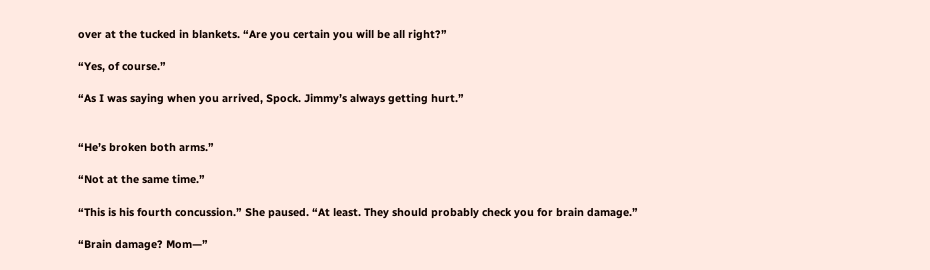over at the tucked in blankets. “Are you certain you will be all right?”

“Yes, of course.”

“As I was saying when you arrived, Spock. Jimmy’s always getting hurt.”


“He’s broken both arms.”

“Not at the same time.”

“This is his fourth concussion.” She paused. “At least. They should probably check you for brain damage.”

“Brain damage? Mom—”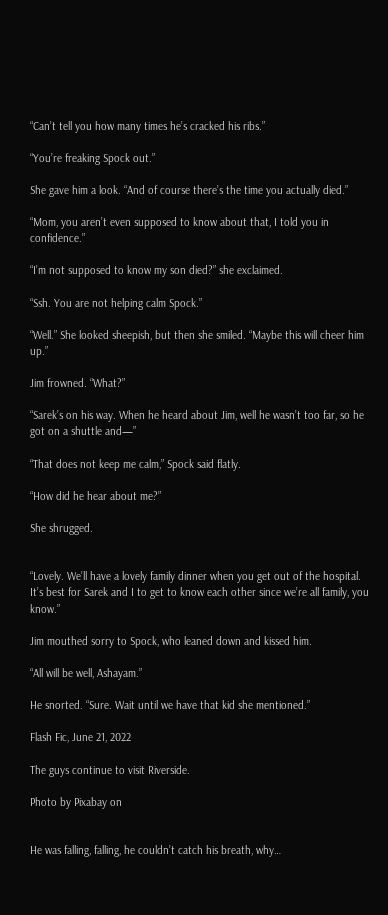“Can’t tell you how many times he’s cracked his ribs.”

“You’re freaking Spock out.”

She gave him a look. “And of course there’s the time you actually died.”

“Mom, you aren’t even supposed to know about that, I told you in confidence.”

“I’m not supposed to know my son died?” she exclaimed.

“Ssh. You are not helping calm Spock.”

“Well.” She looked sheepish, but then she smiled. “Maybe this will cheer him up.”

Jim frowned. “What?”

“Sarek’s on his way. When he heard about Jim, well he wasn’t too far, so he got on a shuttle and—”

“That does not keep me calm,” Spock said flatly.

“How did he hear about me?”

She shrugged.


“Lovely. We’ll have a lovely family dinner when you get out of the hospital. It’s best for Sarek and I to get to know each other since we’re all family, you know.”

Jim mouthed sorry to Spock, who leaned down and kissed him.

“All will be well, Ashayam.”

He snorted. “Sure. Wait until we have that kid she mentioned.”

Flash Fic, June 21, 2022

The guys continue to visit Riverside.

Photo by Pixabay on


He was falling, falling, he couldn’t catch his breath, why…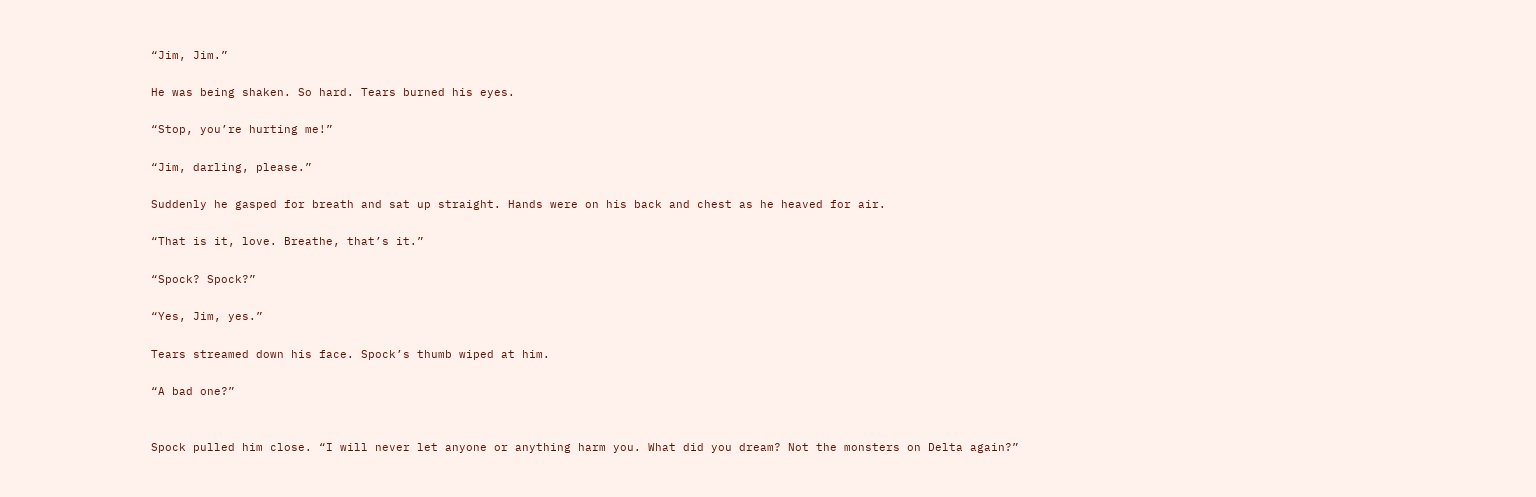“Jim, Jim.”

He was being shaken. So hard. Tears burned his eyes.

“Stop, you’re hurting me!”

“Jim, darling, please.”

Suddenly he gasped for breath and sat up straight. Hands were on his back and chest as he heaved for air.

“That is it, love. Breathe, that’s it.”

“Spock? Spock?”

“Yes, Jim, yes.”

Tears streamed down his face. Spock’s thumb wiped at him.

“A bad one?”


Spock pulled him close. “I will never let anyone or anything harm you. What did you dream? Not the monsters on Delta again?”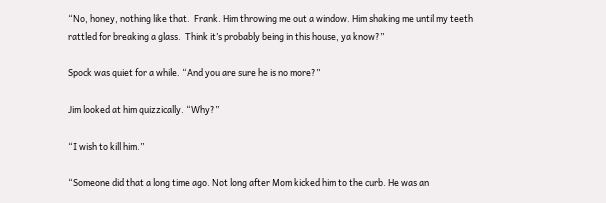“No, honey, nothing like that.  Frank. Him throwing me out a window. Him shaking me until my teeth rattled for breaking a glass.  Think it’s probably being in this house, ya know?”

Spock was quiet for a while. “And you are sure he is no more?”

Jim looked at him quizzically. “Why?”

“I wish to kill him.”

“Someone did that a long time ago. Not long after Mom kicked him to the curb. He was an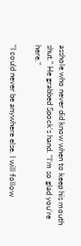asshole who never did know when to keep his mouth shut.” He grabbed Spock’s hand. “I’m so glad you’re here.”

“I could never be anywhere else. I will follow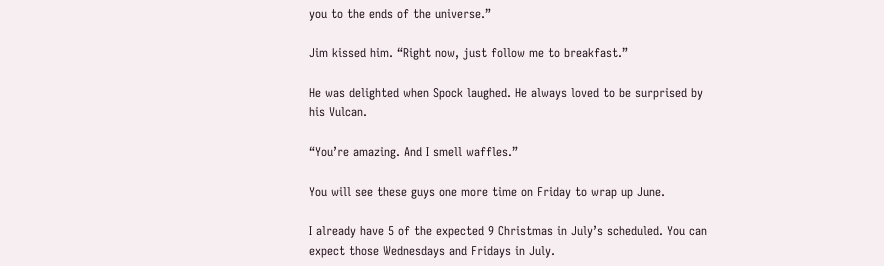you to the ends of the universe.”

Jim kissed him. “Right now, just follow me to breakfast.”

He was delighted when Spock laughed. He always loved to be surprised by his Vulcan.

“You’re amazing. And I smell waffles.”

You will see these guys one more time on Friday to wrap up June.

I already have 5 of the expected 9 Christmas in July’s scheduled. You can expect those Wednesdays and Fridays in July.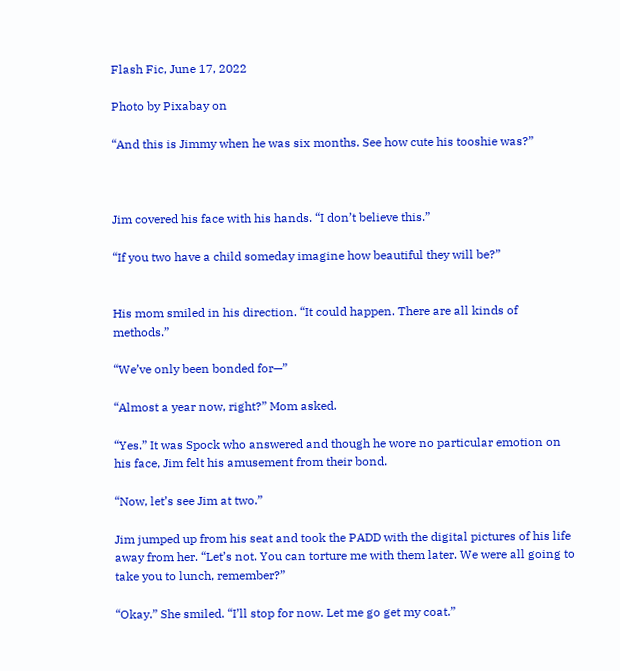Flash Fic, June 17, 2022

Photo by Pixabay on

“And this is Jimmy when he was six months. See how cute his tooshie was?”



Jim covered his face with his hands. “I don’t believe this.”

“If you two have a child someday imagine how beautiful they will be?”


His mom smiled in his direction. “It could happen. There are all kinds of methods.”

“We’ve only been bonded for—”

“Almost a year now, right?” Mom asked.

“Yes.” It was Spock who answered and though he wore no particular emotion on his face, Jim felt his amusement from their bond.

“Now, let’s see Jim at two.”

Jim jumped up from his seat and took the PADD with the digital pictures of his life away from her. “Let’s not. You can torture me with them later. We were all going to take you to lunch, remember?”

“Okay.” She smiled. “I’ll stop for now. Let me go get my coat.”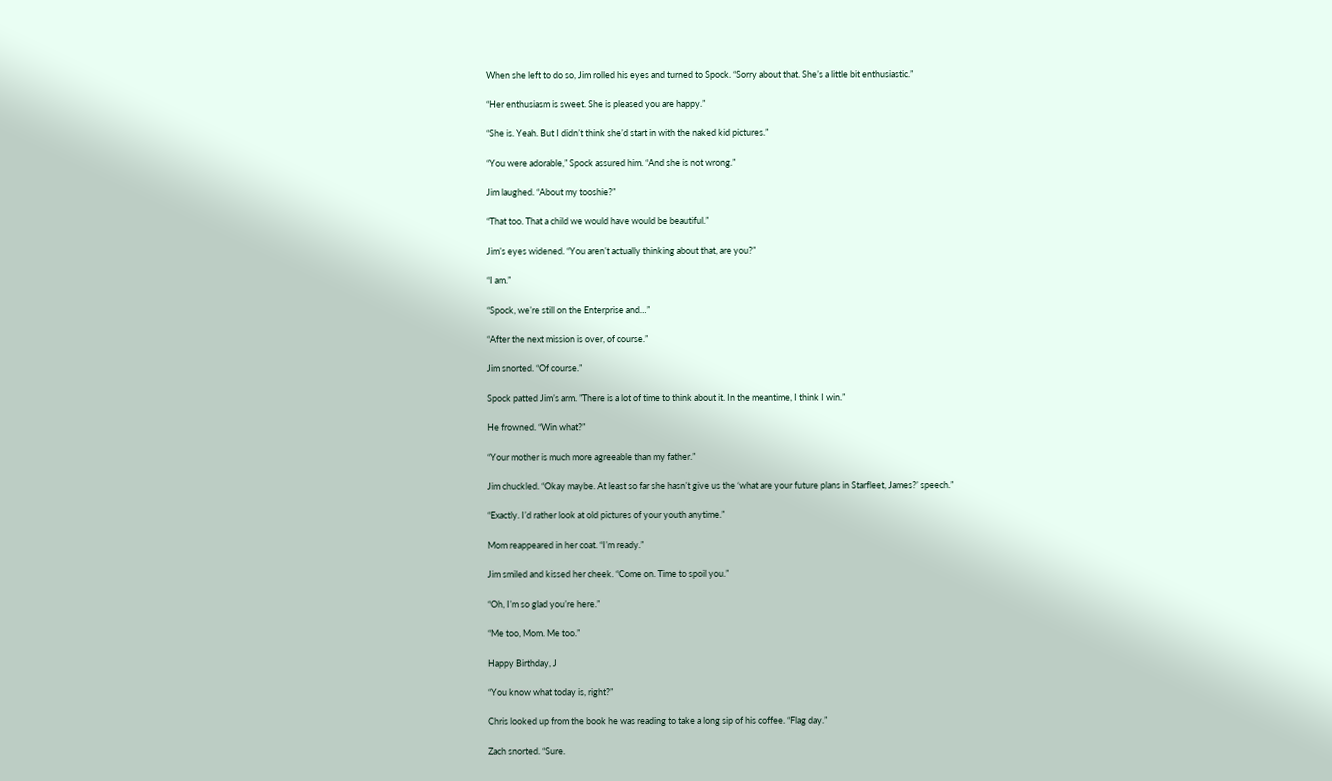When she left to do so, Jim rolled his eyes and turned to Spock. “Sorry about that. She’s a little bit enthusiastic.”

“Her enthusiasm is sweet. She is pleased you are happy.”

“She is. Yeah. But I didn’t think she’d start in with the naked kid pictures.”

“You were adorable,” Spock assured him. “And she is not wrong.”

Jim laughed. “About my tooshie?”

“That too. That a child we would have would be beautiful.”

Jim’s eyes widened. “You aren’t actually thinking about that, are you?”

“I am.”

“Spock, we’re still on the Enterprise and…”

“After the next mission is over, of course.”

Jim snorted. “Of course.”

Spock patted Jim’s arm. ”There is a lot of time to think about it. In the meantime, I think I win.”

He frowned. “Win what?”

“Your mother is much more agreeable than my father.”

Jim chuckled. “Okay maybe. At least so far she hasn’t give us the ‘what are your future plans in Starfleet, James?’ speech.”

“Exactly. I’d rather look at old pictures of your youth anytime.”

Mom reappeared in her coat. “I’m ready.”

Jim smiled and kissed her cheek. “Come on. Time to spoil you.”

“Oh, I’m so glad you’re here.”

“Me too, Mom. Me too.”

Happy Birthday, J

“You know what today is, right?”

Chris looked up from the book he was reading to take a long sip of his coffee. “Flag day.”

Zach snorted. “Sure.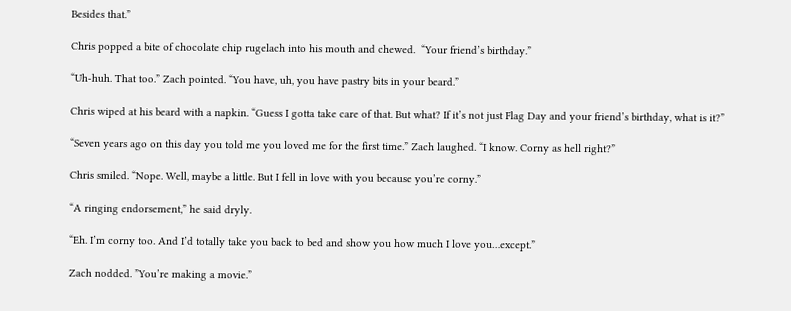Besides that.”

Chris popped a bite of chocolate chip rugelach into his mouth and chewed.  “Your friend’s birthday.”

“Uh-huh. That too.” Zach pointed. “You have, uh, you have pastry bits in your beard.”

Chris wiped at his beard with a napkin. “Guess I gotta take care of that. But what? If it’s not just Flag Day and your friend’s birthday, what is it?”

“Seven years ago on this day you told me you loved me for the first time.” Zach laughed. “I know. Corny as hell right?”

Chris smiled. “Nope. Well, maybe a little. But I fell in love with you because you’re corny.”

“A ringing endorsement,” he said dryly.

“Eh. I’m corny too. And I’d totally take you back to bed and show you how much I love you…except.”

Zach nodded. ”You’re making a movie.”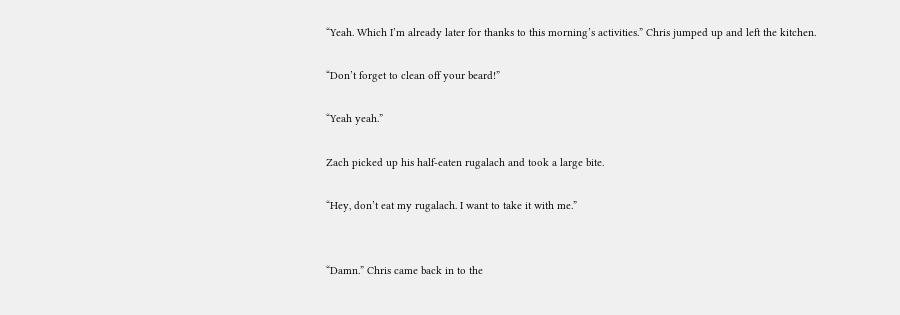“Yeah. Which I’m already later for thanks to this morning’s activities.” Chris jumped up and left the kitchen.

“Don’t forget to clean off your beard!”

“Yeah yeah.”

Zach picked up his half-eaten rugalach and took a large bite.

“Hey, don’t eat my rugalach. I want to take it with me.”


“Damn.” Chris came back in to the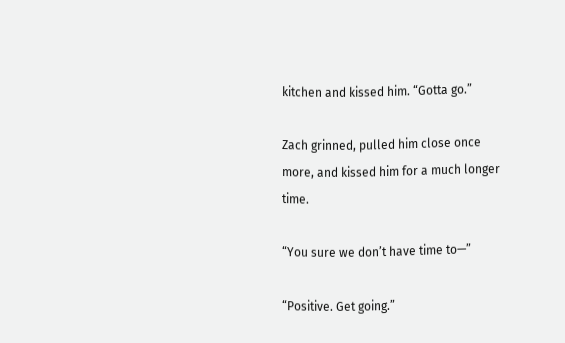kitchen and kissed him. “Gotta go.”

Zach grinned, pulled him close once more, and kissed him for a much longer time.

“You sure we don’t have time to—”

“Positive. Get going.”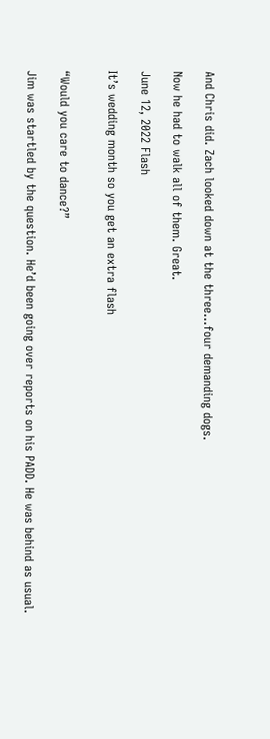And Chris did. Zach looked down at the three…four demanding dogs.

Now he had to walk all of them. Great.

June 12, 2022 Flash

It’s wedding month so you get an extra flash


“Would you care to dance?”

Jim was startled by the question. He’d been going over reports on his PADD. He was behind as usual.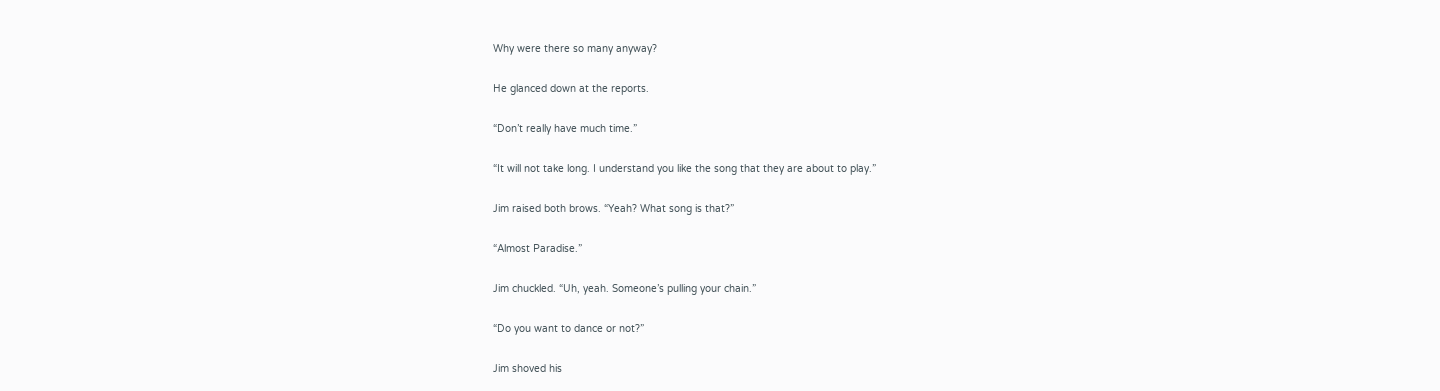Why were there so many anyway?

He glanced down at the reports.

“Don’t really have much time.”

“It will not take long. I understand you like the song that they are about to play.”

Jim raised both brows. “Yeah? What song is that?”

“Almost Paradise.”

Jim chuckled. “Uh, yeah. Someone’s pulling your chain.”

“Do you want to dance or not?”

Jim shoved his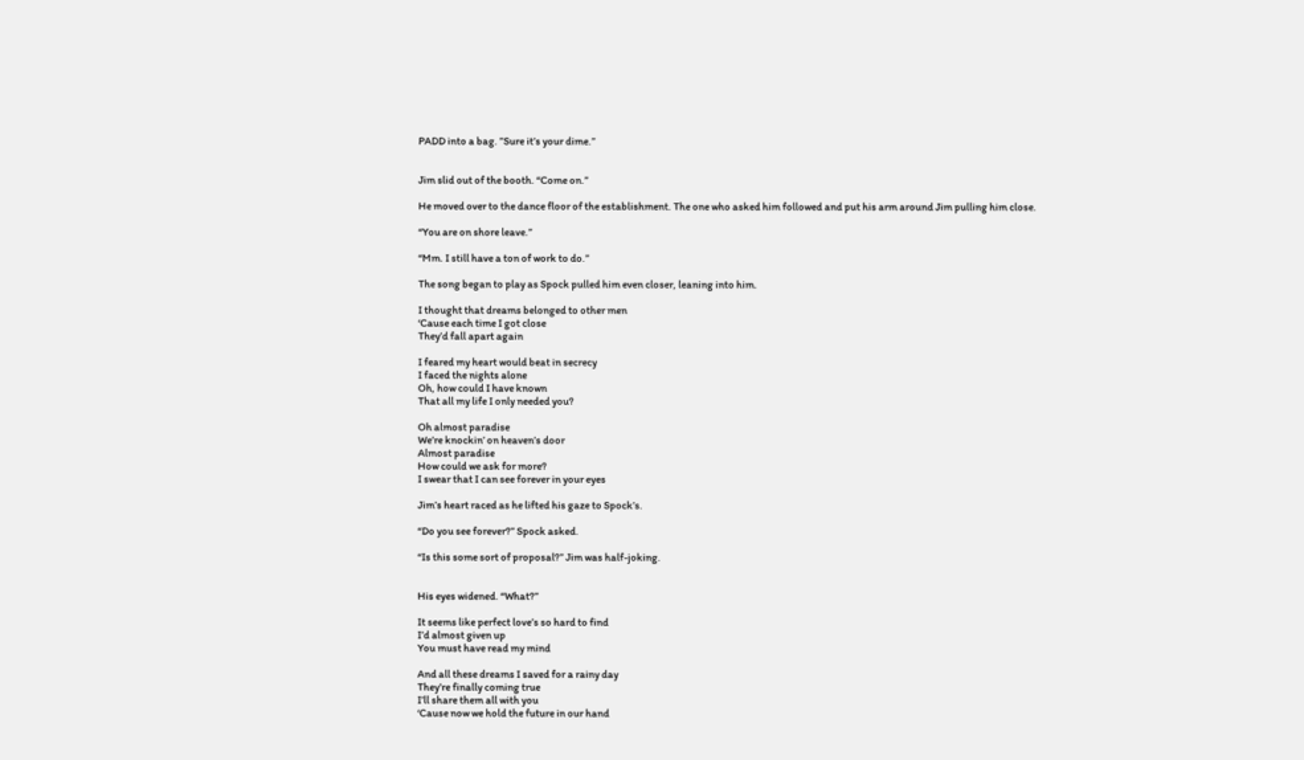PADD into a bag. ”Sure it’s your dime.”


Jim slid out of the booth. “Come on.”

He moved over to the dance floor of the establishment. The one who asked him followed and put his arm around Jim pulling him close.

“You are on shore leave.”

“Mm. I still have a ton of work to do.”

The song began to play as Spock pulled him even closer, leaning into him.

I thought that dreams belonged to other men
‘Cause each time I got close
They’d fall apart again

I feared my heart would beat in secrecy
I faced the nights alone
Oh, how could I have known
That all my life I only needed you?

Oh almost paradise
We’re knockin’ on heaven’s door
Almost paradise
How could we ask for more?
I swear that I can see forever in your eyes

Jim’s heart raced as he lifted his gaze to Spock’s.

“Do you see forever?” Spock asked.

“Is this some sort of proposal?” Jim was half-joking.


His eyes widened. “What?”

It seems like perfect love’s so hard to find
I’d almost given up
You must have read my mind

And all these dreams I saved for a rainy day
They’re finally coming true
I’ll share them all with you
‘Cause now we hold the future in our hand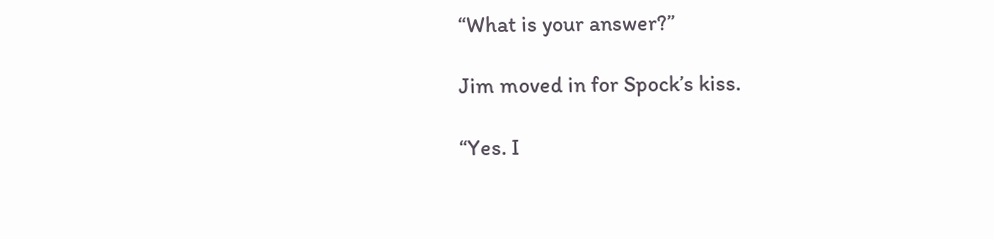“What is your answer?”

Jim moved in for Spock’s kiss.

“Yes. I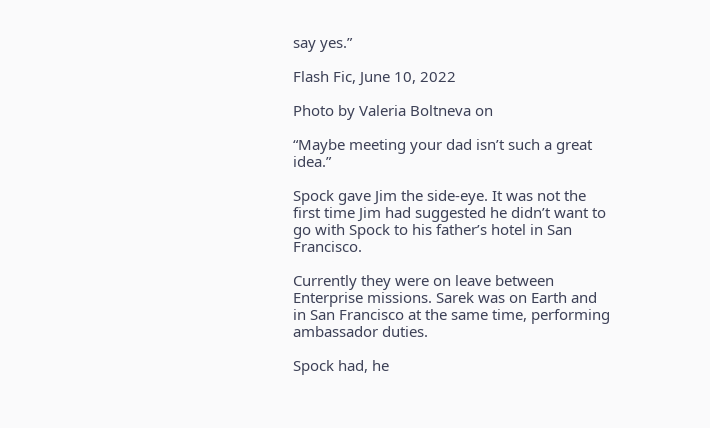say yes.”

Flash Fic, June 10, 2022

Photo by Valeria Boltneva on

“Maybe meeting your dad isn’t such a great idea.”

Spock gave Jim the side-eye. It was not the first time Jim had suggested he didn’t want to go with Spock to his father’s hotel in San Francisco.

Currently they were on leave between Enterprise missions. Sarek was on Earth and in San Francisco at the same time, performing ambassador duties.

Spock had, he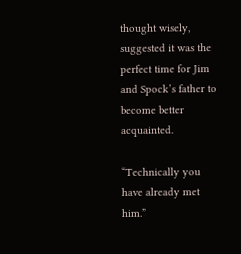thought wisely, suggested it was the perfect time for Jim and Spock’s father to become better acquainted.

“Technically you have already met him.”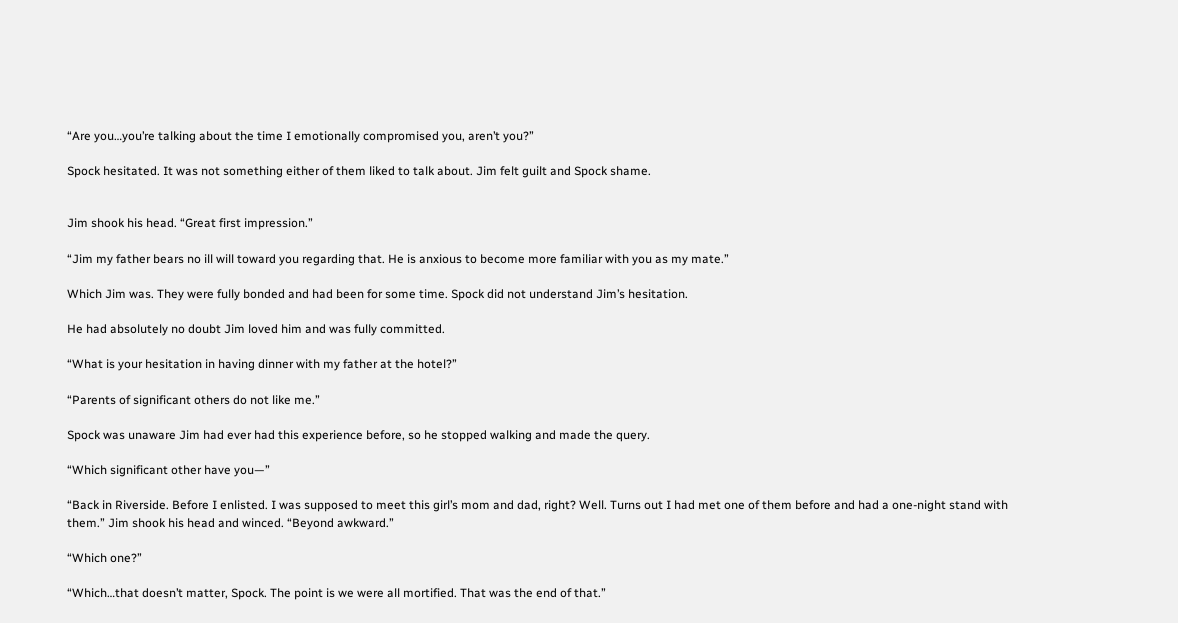“Are you…you’re talking about the time I emotionally compromised you, aren’t you?”

Spock hesitated. It was not something either of them liked to talk about. Jim felt guilt and Spock shame.


Jim shook his head. “Great first impression.”

“Jim my father bears no ill will toward you regarding that. He is anxious to become more familiar with you as my mate.”

Which Jim was. They were fully bonded and had been for some time. Spock did not understand Jim’s hesitation.

He had absolutely no doubt Jim loved him and was fully committed.

“What is your hesitation in having dinner with my father at the hotel?”

“Parents of significant others do not like me.”

Spock was unaware Jim had ever had this experience before, so he stopped walking and made the query.

“Which significant other have you—”

“Back in Riverside. Before I enlisted. I was supposed to meet this girl’s mom and dad, right? Well. Turns out I had met one of them before and had a one-night stand with them.” Jim shook his head and winced. “Beyond awkward.”

“Which one?”

“Which…that doesn’t matter, Spock. The point is we were all mortified. That was the end of that.”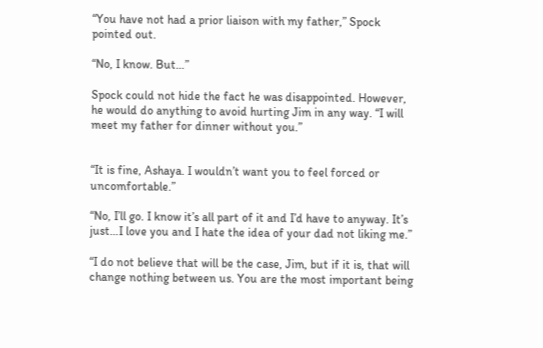“You have not had a prior liaison with my father,” Spock pointed out.

“No, I know. But…”

Spock could not hide the fact he was disappointed. However, he would do anything to avoid hurting Jim in any way. “I will meet my father for dinner without you.”


“It is fine, Ashaya. I wouldn’t want you to feel forced or uncomfortable.”

“No, I’ll go. I know it’s all part of it and I’d have to anyway. It’s just…I love you and I hate the idea of your dad not liking me.”

“I do not believe that will be the case, Jim, but if it is, that will change nothing between us. You are the most important being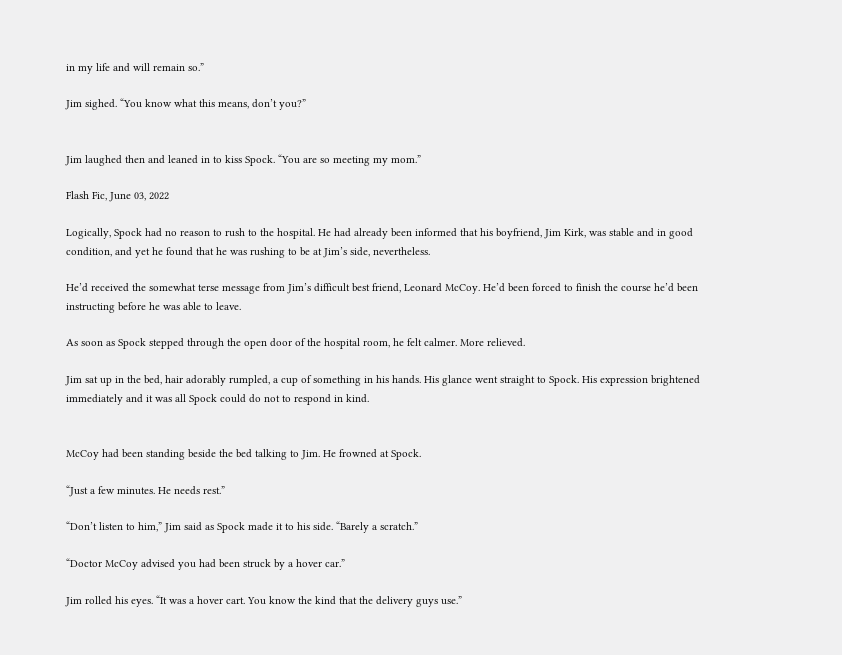in my life and will remain so.”

Jim sighed. “You know what this means, don’t you?”


Jim laughed then and leaned in to kiss Spock. “You are so meeting my mom.”

Flash Fic, June 03, 2022

Logically, Spock had no reason to rush to the hospital. He had already been informed that his boyfriend, Jim Kirk, was stable and in good condition, and yet he found that he was rushing to be at Jim’s side, nevertheless.

He’d received the somewhat terse message from Jim’s difficult best friend, Leonard McCoy. He’d been forced to finish the course he’d been instructing before he was able to leave.

As soon as Spock stepped through the open door of the hospital room, he felt calmer. More relieved.

Jim sat up in the bed, hair adorably rumpled, a cup of something in his hands. His glance went straight to Spock. His expression brightened immediately and it was all Spock could do not to respond in kind.


McCoy had been standing beside the bed talking to Jim. He frowned at Spock.

“Just a few minutes. He needs rest.”

“Don’t listen to him,” Jim said as Spock made it to his side. “Barely a scratch.”

“Doctor McCoy advised you had been struck by a hover car.”

Jim rolled his eyes. “It was a hover cart. You know the kind that the delivery guys use.”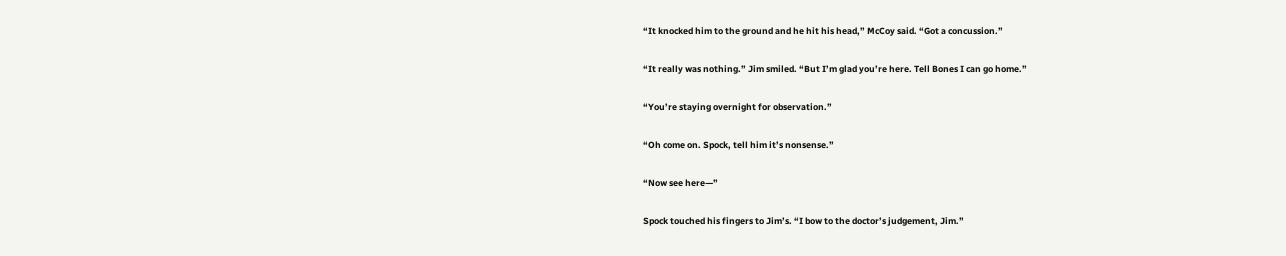“It knocked him to the ground and he hit his head,” McCoy said. “Got a concussion.”

“It really was nothing.” Jim smiled. “But I’m glad you’re here. Tell Bones I can go home.”

“You’re staying overnight for observation.”

“Oh come on. Spock, tell him it’s nonsense.”

“Now see here—”

Spock touched his fingers to Jim’s. “I bow to the doctor’s judgement, Jim.”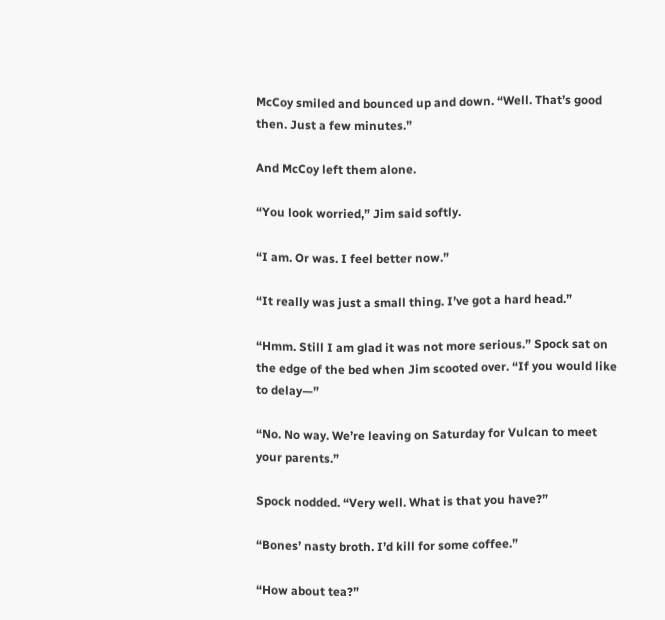McCoy smiled and bounced up and down. “Well. That’s good then. Just a few minutes.”

And McCoy left them alone.

“You look worried,” Jim said softly.

“I am. Or was. I feel better now.”

“It really was just a small thing. I’ve got a hard head.”

“Hmm. Still I am glad it was not more serious.” Spock sat on the edge of the bed when Jim scooted over. “If you would like to delay—”

“No. No way. We’re leaving on Saturday for Vulcan to meet your parents.”

Spock nodded. “Very well. What is that you have?”

“Bones’ nasty broth. I’d kill for some coffee.”

“How about tea?”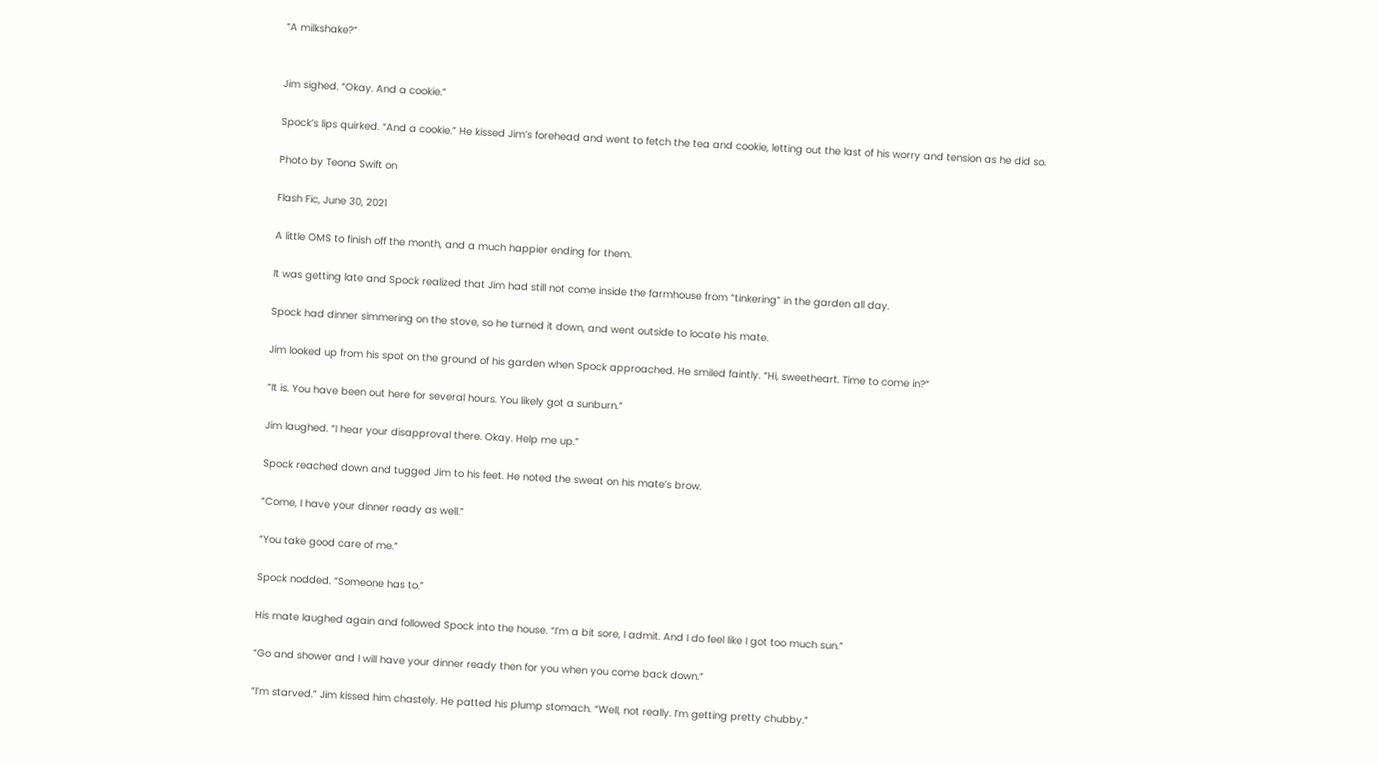“A milkshake?”


Jim sighed. “Okay. And a cookie.”

Spock’s lips quirked. “And a cookie.” He kissed Jim’s forehead and went to fetch the tea and cookie, letting out the last of his worry and tension as he did so.

Photo by Teona Swift on

Flash Fic, June 30, 2021

A little OMS to finish off the month, and a much happier ending for them.

It was getting late and Spock realized that Jim had still not come inside the farmhouse from “tinkering” in the garden all day.

Spock had dinner simmering on the stove, so he turned it down, and went outside to locate his mate.

Jim looked up from his spot on the ground of his garden when Spock approached. He smiled faintly. “Hi, sweetheart. Time to come in?”

“It is. You have been out here for several hours. You likely got a sunburn.”

Jim laughed. “I hear your disapproval there. Okay. Help me up.”

Spock reached down and tugged Jim to his feet. He noted the sweat on his mate’s brow.

“Come, I have your dinner ready as well.”

“You take good care of me.”

Spock nodded. “Someone has to.”

His mate laughed again and followed Spock into the house. “I’m a bit sore, I admit. And I do feel like I got too much sun.”

“Go and shower and I will have your dinner ready then for you when you come back down.”

“I’m starved.” Jim kissed him chastely. He patted his plump stomach. “Well, not really. I’m getting pretty chubby.”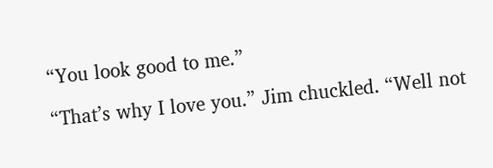“You look good to me.”

“That’s why I love you.” Jim chuckled. “Well not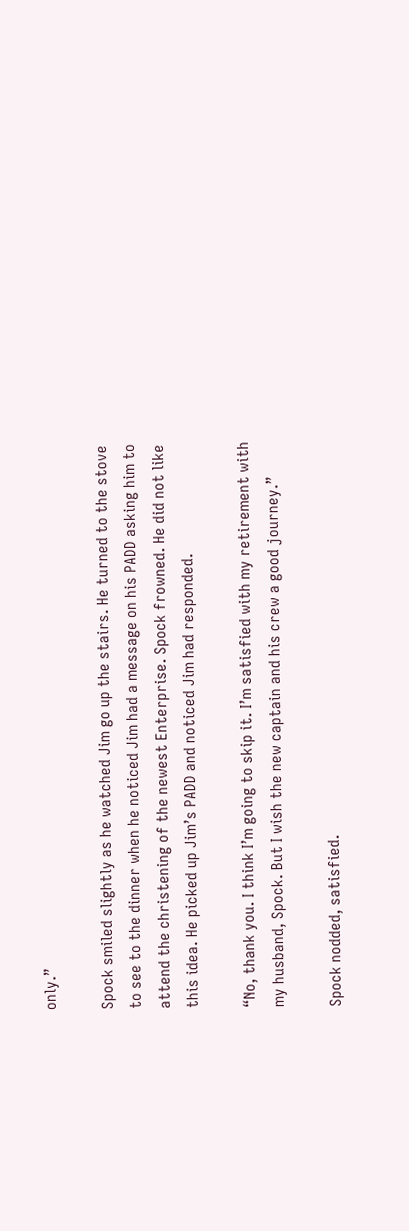only.”

Spock smiled slightly as he watched Jim go up the stairs. He turned to the stove to see to the dinner when he noticed Jim had a message on his PADD asking him to attend the christening of the newest Enterprise. Spock frowned. He did not like this idea. He picked up Jim’s PADD and noticed Jim had responded.

“No, thank you. I think I’m going to skip it. I’m satisfied with my retirement with my husband, Spock. But I wish the new captain and his crew a good journey.”

Spock nodded, satisfied.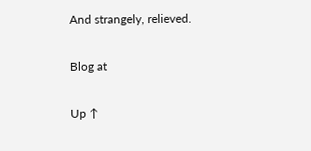And strangely, relieved.

Blog at

Up ↑